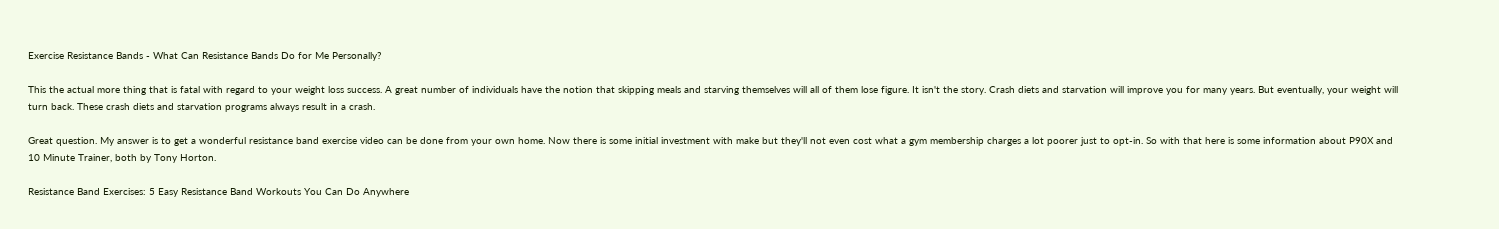Exercise Resistance Bands - What Can Resistance Bands Do for Me Personally?

This the actual more thing that is fatal with regard to your weight loss success. A great number of individuals have the notion that skipping meals and starving themselves will all of them lose figure. It isn't the story. Crash diets and starvation will improve you for many years. But eventually, your weight will turn back. These crash diets and starvation programs always result in a crash.

Great question. My answer is to get a wonderful resistance band exercise video can be done from your own home. Now there is some initial investment with make but they'll not even cost what a gym membership charges a lot poorer just to opt-in. So with that here is some information about P90X and 10 Minute Trainer, both by Tony Horton.

Resistance Band Exercises: 5 Easy Resistance Band Workouts You Can Do Anywhere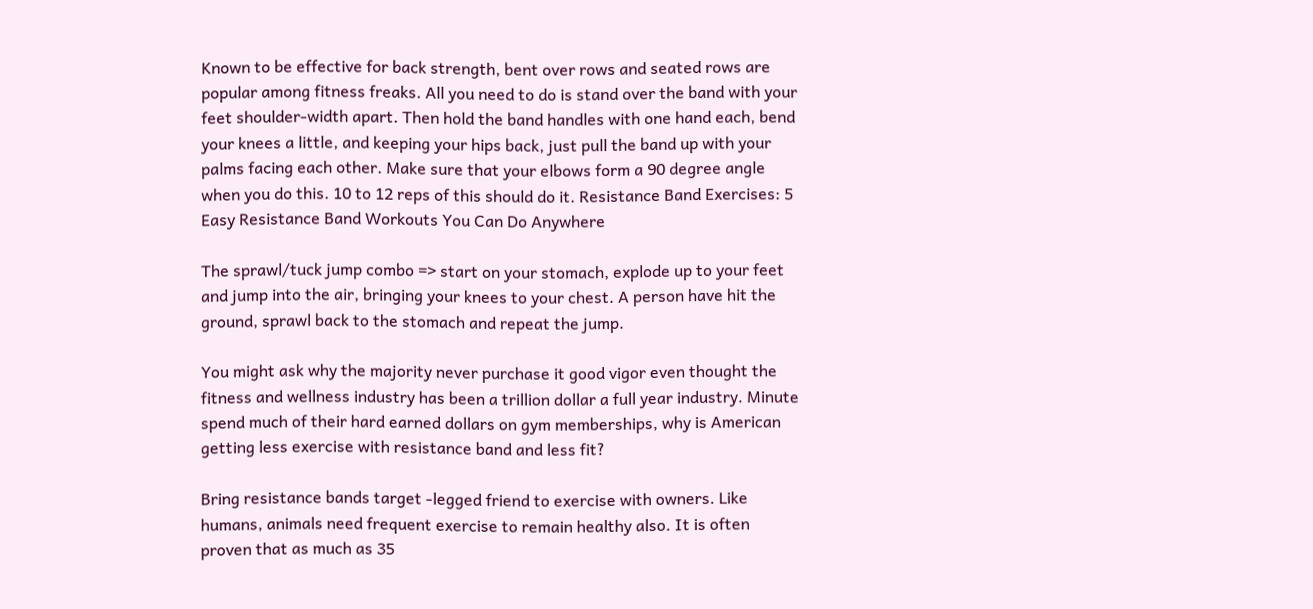Known to be effective for back strength, bent over rows and seated rows are popular among fitness freaks. All you need to do is stand over the band with your feet shoulder-width apart. Then hold the band handles with one hand each, bend your knees a little, and keeping your hips back, just pull the band up with your palms facing each other. Make sure that your elbows form a 90 degree angle when you do this. 10 to 12 reps of this should do it. Resistance Band Exercises: 5 Easy Resistance Band Workouts You Can Do Anywhere

The sprawl/tuck jump combo => start on your stomach, explode up to your feet and jump into the air, bringing your knees to your chest. A person have hit the ground, sprawl back to the stomach and repeat the jump.

You might ask why the majority never purchase it good vigor even thought the fitness and wellness industry has been a trillion dollar a full year industry. Minute spend much of their hard earned dollars on gym memberships, why is American getting less exercise with resistance band and less fit?

Bring resistance bands target -legged friend to exercise with owners. Like humans, animals need frequent exercise to remain healthy also. It is often proven that as much as 35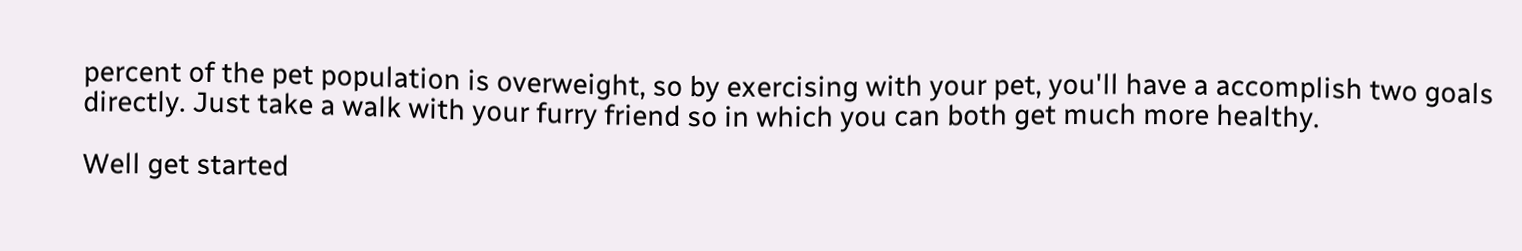percent of the pet population is overweight, so by exercising with your pet, you'll have a accomplish two goals directly. Just take a walk with your furry friend so in which you can both get much more healthy.

Well get started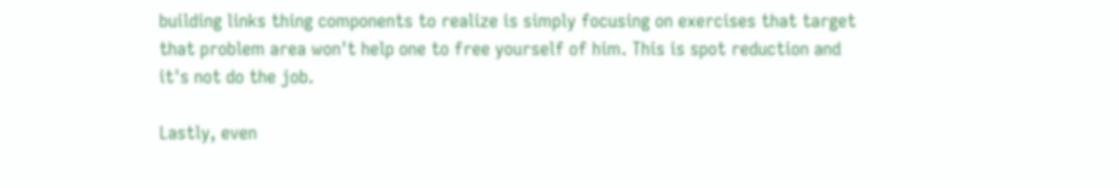building links thing components to realize is simply focusing on exercises that target that problem area won't help one to free yourself of him. This is spot reduction and it's not do the job.

Lastly, even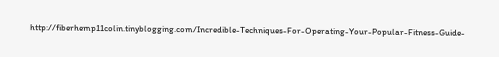http://fiberhemp11colin.tinyblogging.com/Incredible-Techniques-For-Operating-Your-Popular-Fitness-Guide-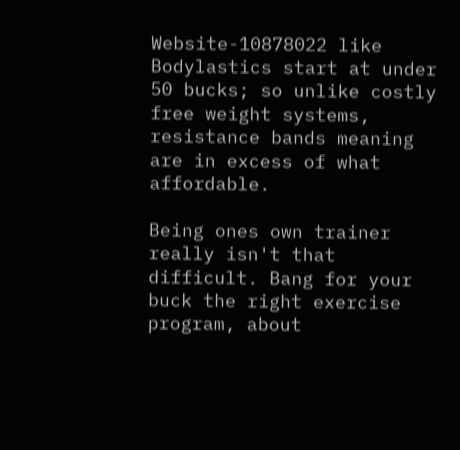Website-10878022 like Bodylastics start at under 50 bucks; so unlike costly free weight systems, resistance bands meaning are in excess of what affordable.

Being ones own trainer really isn't that difficult. Bang for your buck the right exercise program, about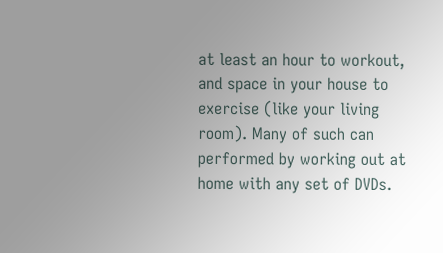at least an hour to workout, and space in your house to exercise (like your living room). Many of such can performed by working out at home with any set of DVDs.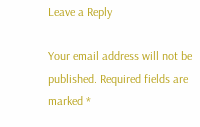Leave a Reply

Your email address will not be published. Required fields are marked *